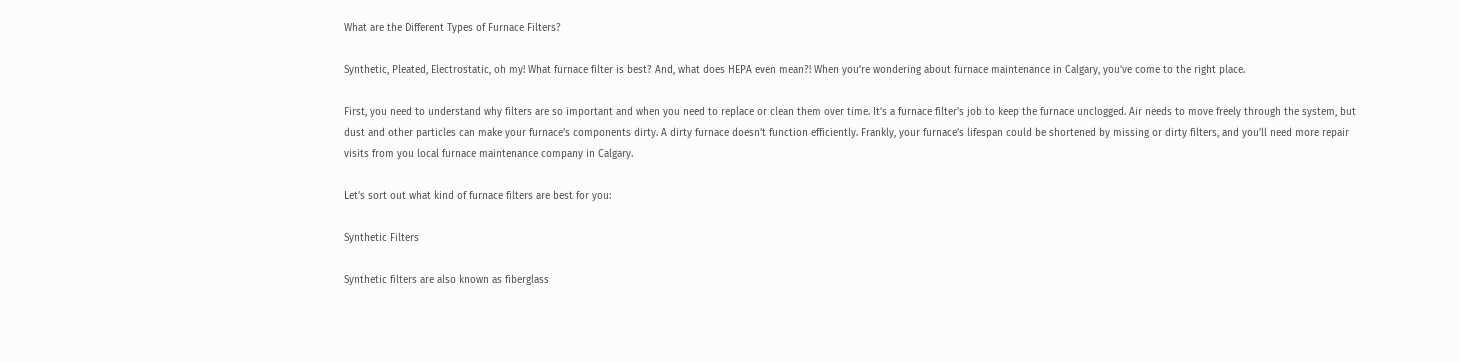What are the Different Types of Furnace Filters?

Synthetic, Pleated, Electrostatic, oh my! What furnace filter is best? And, what does HEPA even mean?! When you’re wondering about furnace maintenance in Calgary, you’ve come to the right place.

First, you need to understand why filters are so important and when you need to replace or clean them over time. It’s a furnace filter’s job to keep the furnace unclogged. Air needs to move freely through the system, but dust and other particles can make your furnace’s components dirty. A dirty furnace doesn’t function efficiently. Frankly, your furnace’s lifespan could be shortened by missing or dirty filters, and you’ll need more repair visits from you local furnace maintenance company in Calgary.

Let’s sort out what kind of furnace filters are best for you:

Synthetic Filters

Synthetic filters are also known as fiberglass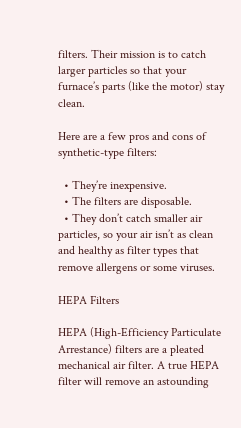filters. Their mission is to catch larger particles so that your furnace’s parts (like the motor) stay clean.

Here are a few pros and cons of synthetic-type filters:

  • They’re inexpensive.
  • The filters are disposable.
  • They don’t catch smaller air particles, so your air isn’t as clean and healthy as filter types that remove allergens or some viruses.

HEPA Filters

HEPA (High-Efficiency Particulate Arrestance) filters are a pleated mechanical air filter. A true HEPA filter will remove an astounding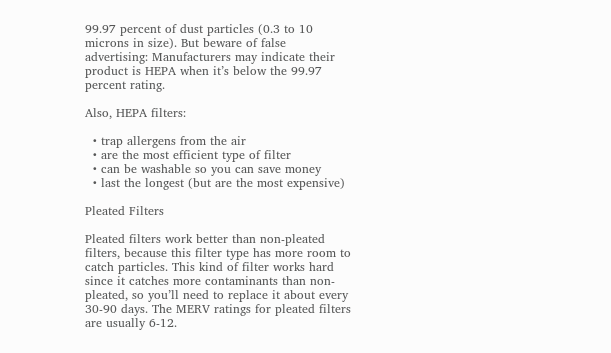99.97 percent of dust particles (0.3 to 10 microns in size). But beware of false advertising: Manufacturers may indicate their product is HEPA when it’s below the 99.97 percent rating.

Also, HEPA filters:

  • trap allergens from the air
  • are the most efficient type of filter
  • can be washable so you can save money
  • last the longest (but are the most expensive)

Pleated Filters

Pleated filters work better than non-pleated filters, because this filter type has more room to catch particles. This kind of filter works hard since it catches more contaminants than non-pleated, so you’ll need to replace it about every 30-90 days. The MERV ratings for pleated filters are usually 6-12.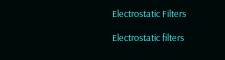Electrostatic Filters

Electrostatic filters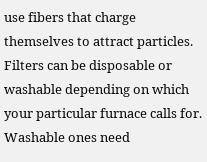use fibers that charge themselves to attract particles. Filters can be disposable or washable depending on which your particular furnace calls for. Washable ones need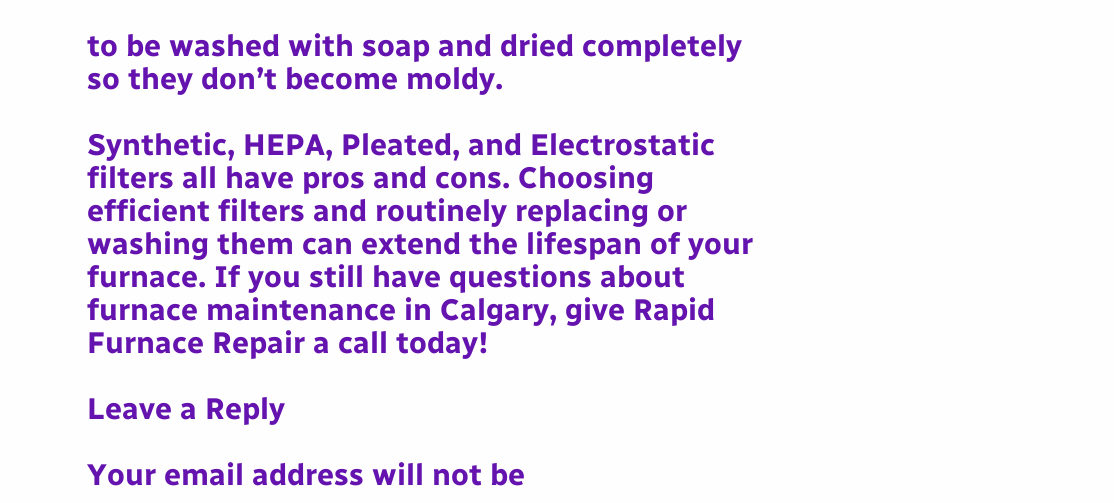to be washed with soap and dried completely so they don’t become moldy.

Synthetic, HEPA, Pleated, and Electrostatic filters all have pros and cons. Choosing efficient filters and routinely replacing or washing them can extend the lifespan of your furnace. If you still have questions about furnace maintenance in Calgary, give Rapid Furnace Repair a call today!

Leave a Reply

Your email address will not be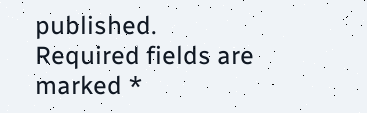published. Required fields are marked *